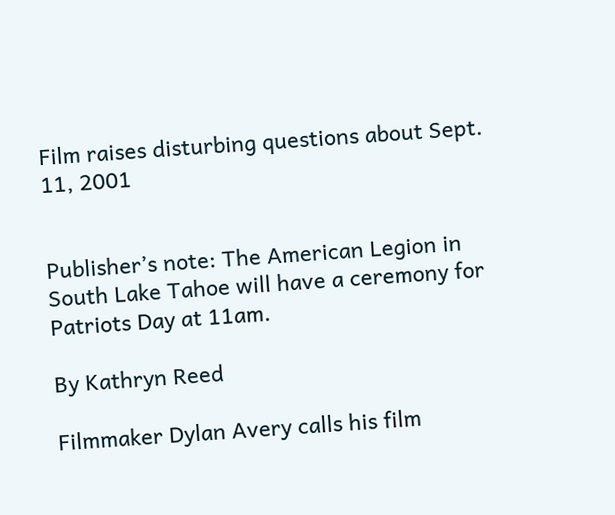Film raises disturbing questions about Sept. 11, 2001


Publisher’s note: The American Legion in South Lake Tahoe will have a ceremony for Patriots Day at 11am.

By Kathryn Reed

Filmmaker Dylan Avery calls his film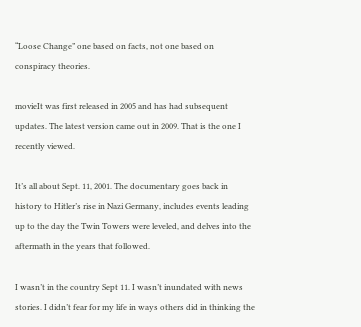“Loose Change” one based on facts, not one based on conspiracy theories.

movieIt was first released in 2005 and has had subsequent updates. The latest version came out in 2009. That is the one I recently viewed.

It’s all about Sept. 11, 2001. The documentary goes back in history to Hitler’s rise in Nazi Germany, includes events leading up to the day the Twin Towers were leveled, and delves into the aftermath in the years that followed.

I wasn’t in the country Sept 11. I wasn’t inundated with news stories. I didn’t fear for my life in ways others did in thinking the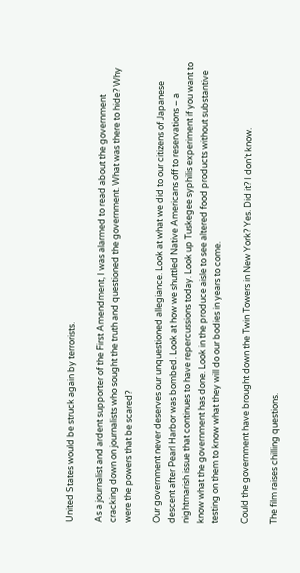United States would be struck again by terrorists.

As a journalist and ardent supporter of the First Amendment, I was alarmed to read about the government cracking down on journalists who sought the truth and questioned the government. What was there to hide? Why were the powers that be scared?

Our government never deserves our unquestioned allegiance. Look at what we did to our citizens of Japanese descent after Pearl Harbor was bombed. Look at how we shuttled Native Americans off to reservations – a nightmarish issue that continues to have repercussions today. Look up Tuskegee syphilis experiment if you want to know what the government has done. Look in the produce aisle to see altered food products without substantive testing on them to know what they will do our bodies in years to come.

Could the government have brought down the Twin Towers in New York? Yes. Did it? I don’t know.

The film raises chilling questions.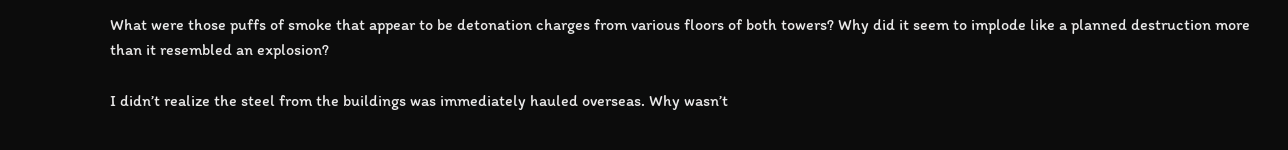What were those puffs of smoke that appear to be detonation charges from various floors of both towers? Why did it seem to implode like a planned destruction more than it resembled an explosion?

I didn’t realize the steel from the buildings was immediately hauled overseas. Why wasn’t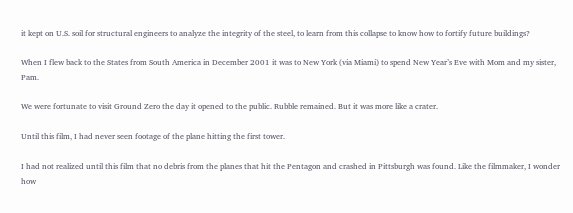it kept on U.S. soil for structural engineers to analyze the integrity of the steel, to learn from this collapse to know how to fortify future buildings?

When I flew back to the States from South America in December 2001 it was to New York (via Miami) to spend New Year’s Eve with Mom and my sister, Pam.

We were fortunate to visit Ground Zero the day it opened to the public. Rubble remained. But it was more like a crater.

Until this film, I had never seen footage of the plane hitting the first tower.

I had not realized until this film that no debris from the planes that hit the Pentagon and crashed in Pittsburgh was found. Like the filmmaker, I wonder how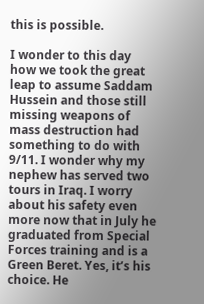this is possible.

I wonder to this day how we took the great leap to assume Saddam Hussein and those still missing weapons of mass destruction had something to do with 9/11. I wonder why my nephew has served two tours in Iraq. I worry about his safety even more now that in July he graduated from Special Forces training and is a Green Beret. Yes, it’s his choice. He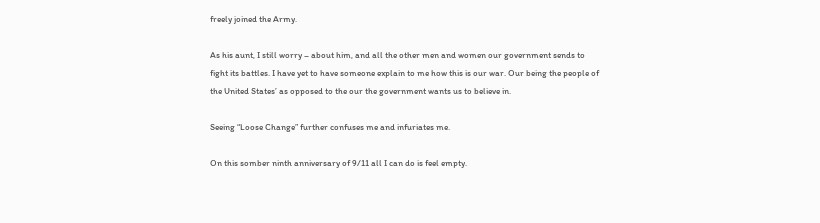freely joined the Army.

As his aunt, I still worry – about him, and all the other men and women our government sends to fight its battles. I have yet to have someone explain to me how this is our war. Our being the people of the United States’ as opposed to the our the government wants us to believe in.

Seeing “Loose Change” further confuses me and infuriates me.

On this somber ninth anniversary of 9/11 all I can do is feel empty.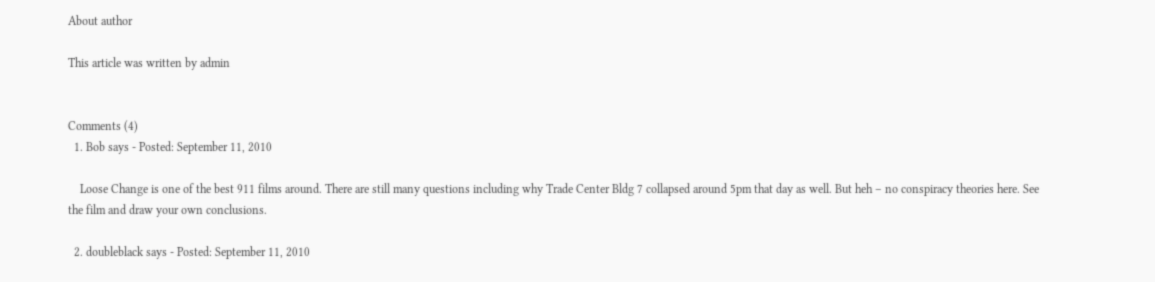About author

This article was written by admin


Comments (4)
  1. Bob says - Posted: September 11, 2010

    Loose Change is one of the best 911 films around. There are still many questions including why Trade Center Bldg 7 collapsed around 5pm that day as well. But heh – no conspiracy theories here. See the film and draw your own conclusions.

  2. doubleblack says - Posted: September 11, 2010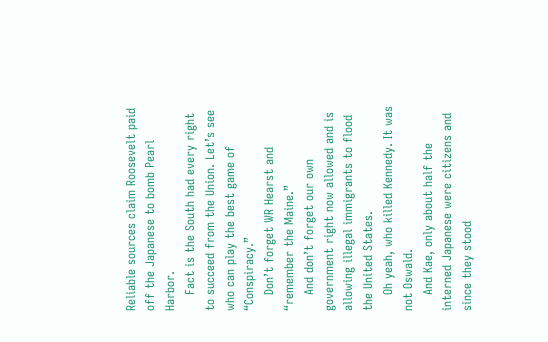Reliable sources claim Roosevelt paid off the Japanese to bomb Pearl Harbor.
    Fact is the South had every right to succeed from the Union. Let’s see who can play the best game of “Conspiracy.”
    Don’t forget WR Hearst and “remember the Maine.”
    And don’t forget our own government right now allowed and is allowing illegal immigrants to flood the United States.
    Oh yeah, who killed Kennedy. It was not Oswald.
    And Kae, only about half the interned Japanese were citizens and since they stood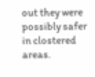out they were possibly safer in clostered areas.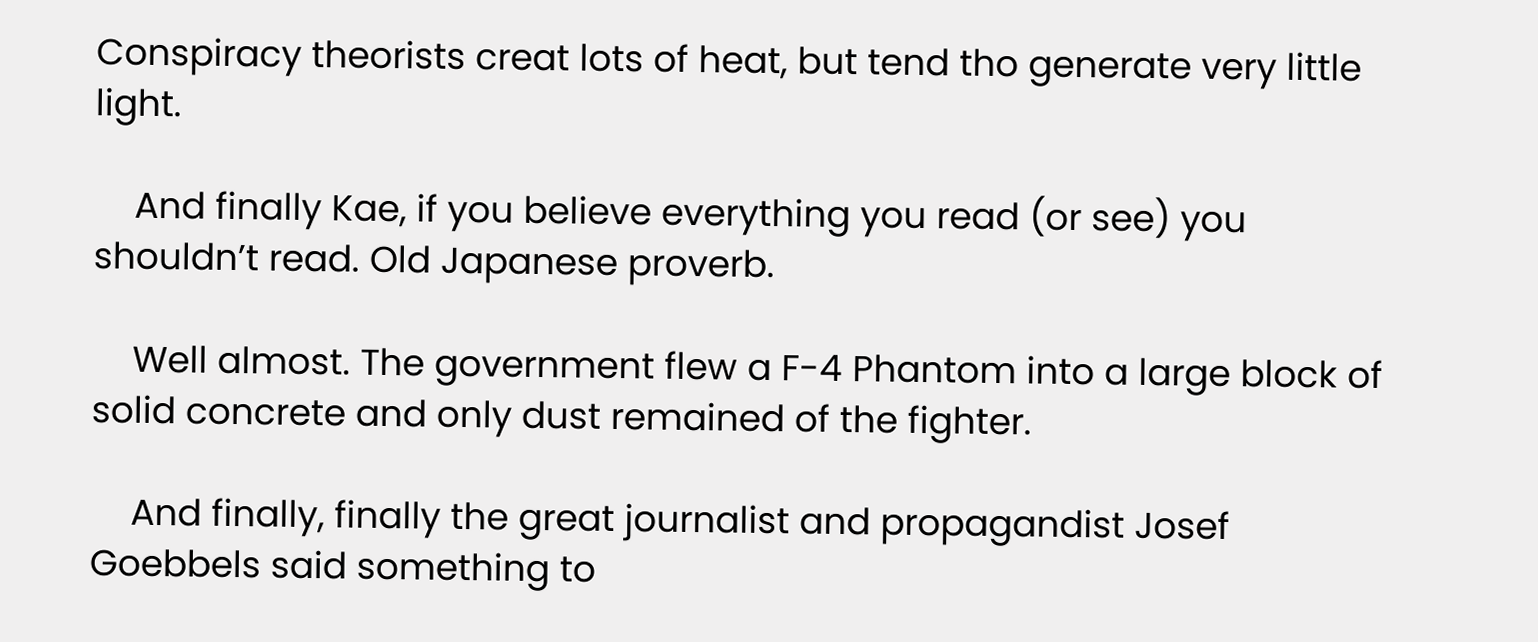Conspiracy theorists creat lots of heat, but tend tho generate very little light.

    And finally Kae, if you believe everything you read (or see) you shouldn’t read. Old Japanese proverb.

    Well almost. The government flew a F-4 Phantom into a large block of solid concrete and only dust remained of the fighter.

    And finally, finally the great journalist and propagandist Josef Goebbels said something to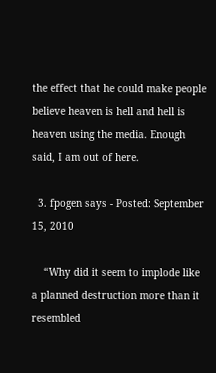the effect that he could make people believe heaven is hell and hell is heaven using the media. Enough said, I am out of here.

  3. fpogen says - Posted: September 15, 2010

    “Why did it seem to implode like a planned destruction more than it resembled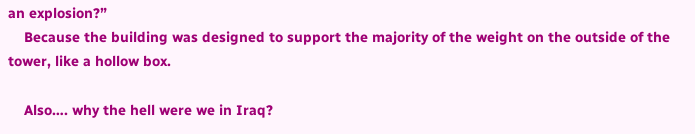an explosion?”
    Because the building was designed to support the majority of the weight on the outside of the tower, like a hollow box.

    Also…. why the hell were we in Iraq?